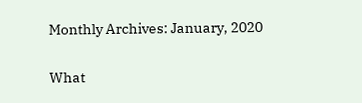Monthly Archives: January, 2020

What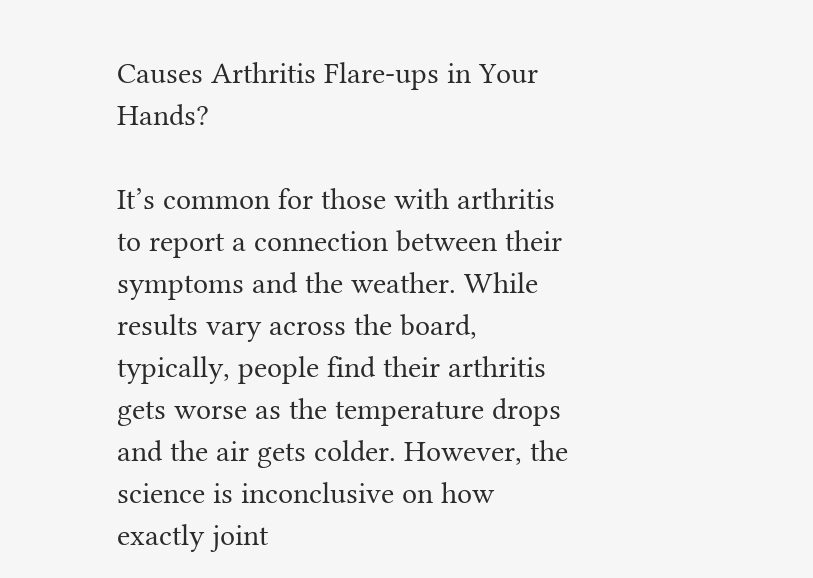Causes Arthritis Flare-ups in Your Hands?

It’s common for those with arthritis to report a connection between their symptoms and the weather. While results vary across the board, typically, people find their arthritis gets worse as the temperature drops and the air gets colder. However, the science is inconclusive on how exactly joint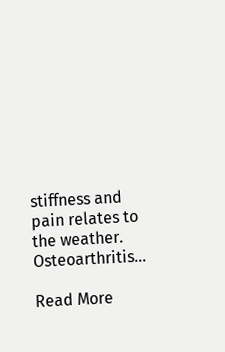stiffness and pain relates to the weather. Osteoarthritis…

Read More